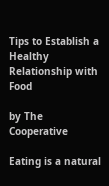Tips to Establish a Healthy Relationship with Food

by The Cooperative

Eating is a natural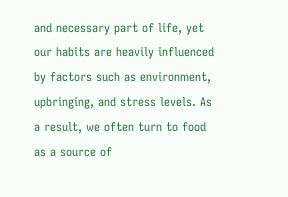and necessary part of life, yet our habits are heavily influenced by factors such as environment, upbringing, and stress levels. As a result, we often turn to food as a source of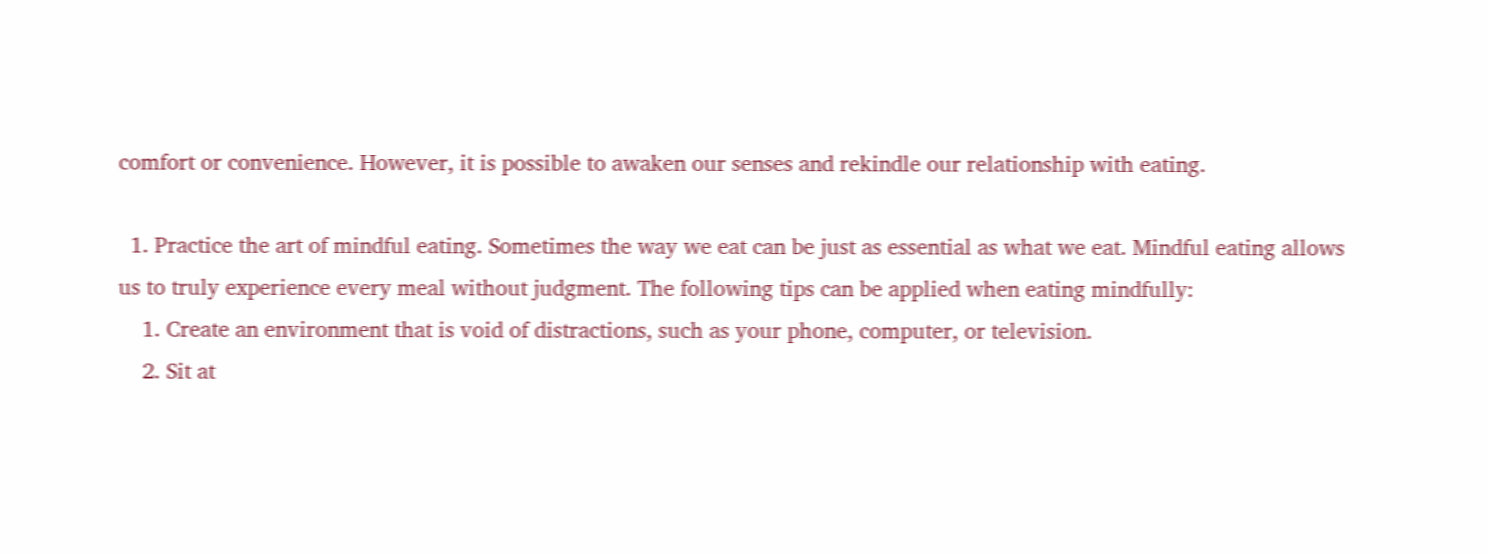comfort or convenience. However, it is possible to awaken our senses and rekindle our relationship with eating.

  1. Practice the art of mindful eating. Sometimes the way we eat can be just as essential as what we eat. Mindful eating allows us to truly experience every meal without judgment. The following tips can be applied when eating mindfully:
    1. Create an environment that is void of distractions, such as your phone, computer, or television.
    2. Sit at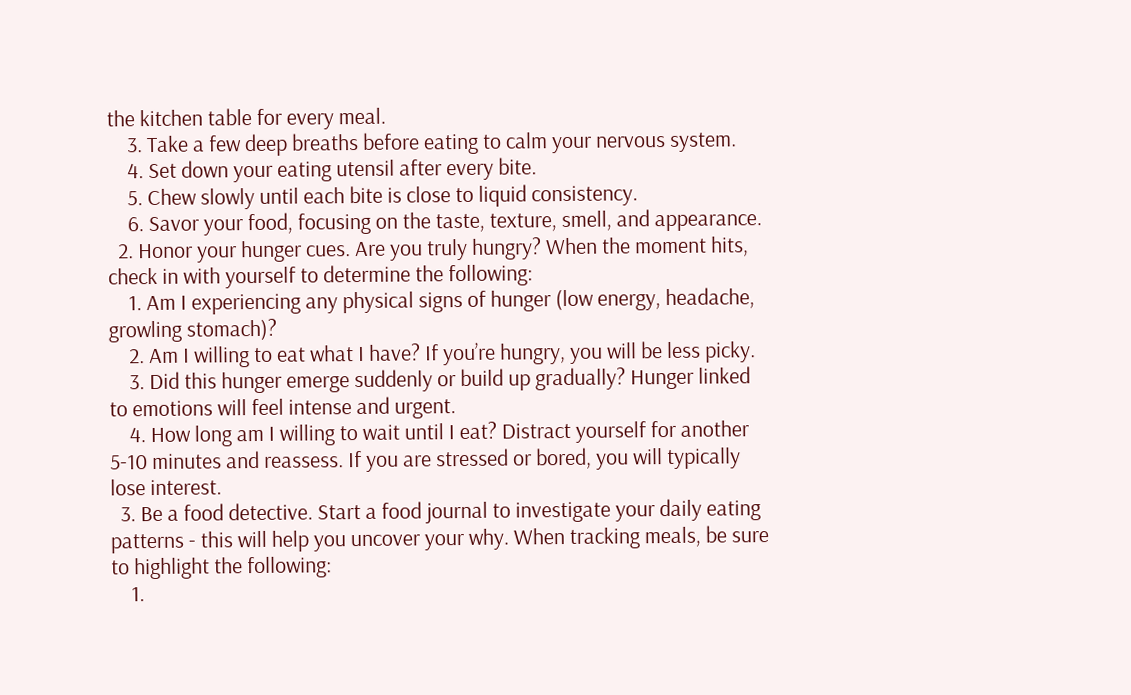the kitchen table for every meal.
    3. Take a few deep breaths before eating to calm your nervous system.
    4. Set down your eating utensil after every bite.
    5. Chew slowly until each bite is close to liquid consistency.
    6. Savor your food, focusing on the taste, texture, smell, and appearance.
  2. Honor your hunger cues. Are you truly hungry? When the moment hits, check in with yourself to determine the following:
    1. Am I experiencing any physical signs of hunger (low energy, headache, growling stomach)?
    2. Am I willing to eat what I have? If you’re hungry, you will be less picky.
    3. Did this hunger emerge suddenly or build up gradually? Hunger linked to emotions will feel intense and urgent.
    4. How long am I willing to wait until I eat? Distract yourself for another 5-10 minutes and reassess. If you are stressed or bored, you will typically lose interest.
  3. Be a food detective. Start a food journal to investigate your daily eating patterns - this will help you uncover your why. When tracking meals, be sure to highlight the following:
    1.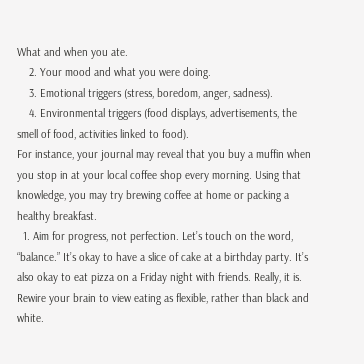What and when you ate.
    2. Your mood and what you were doing.
    3. Emotional triggers (stress, boredom, anger, sadness).
    4. Environmental triggers (food displays, advertisements, the smell of food, activities linked to food).
For instance, your journal may reveal that you buy a muffin when you stop in at your local coffee shop every morning. Using that knowledge, you may try brewing coffee at home or packing a healthy breakfast.
  1. Aim for progress, not perfection. Let’s touch on the word, “balance.” It’s okay to have a slice of cake at a birthday party. It’s also okay to eat pizza on a Friday night with friends. Really, it is. Rewire your brain to view eating as flexible, rather than black and white.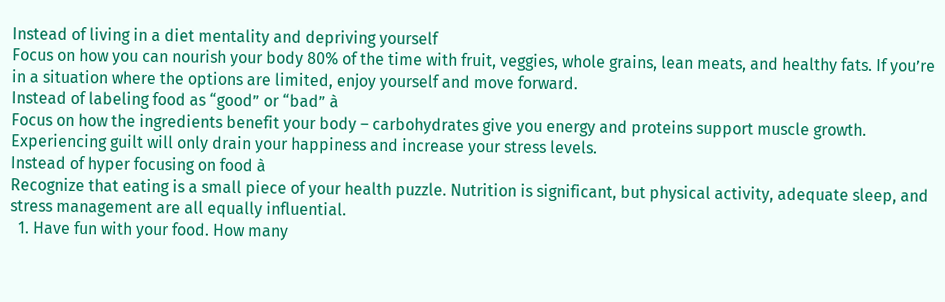Instead of living in a diet mentality and depriving yourself
Focus on how you can nourish your body 80% of the time with fruit, veggies, whole grains, lean meats, and healthy fats. If you’re in a situation where the options are limited, enjoy yourself and move forward.
Instead of labeling food as “good” or “bad” à
Focus on how the ingredients benefit your body – carbohydrates give you energy and proteins support muscle growth. Experiencing guilt will only drain your happiness and increase your stress levels.
Instead of hyper focusing on food à
Recognize that eating is a small piece of your health puzzle. Nutrition is significant, but physical activity, adequate sleep, and stress management are all equally influential.
  1. Have fun with your food. How many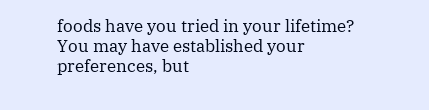foods have you tried in your lifetime? You may have established your preferences, but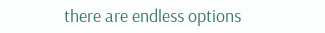there are endless options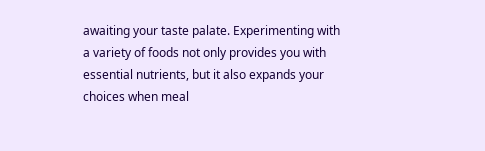awaiting your taste palate. Experimenting with a variety of foods not only provides you with essential nutrients, but it also expands your choices when meal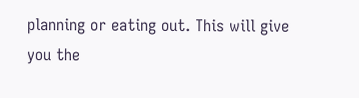planning or eating out. This will give you the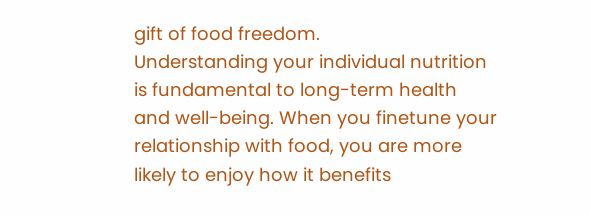gift of food freedom.
Understanding your individual nutrition is fundamental to long-term health and well-being. When you finetune your relationship with food, you are more likely to enjoy how it benefits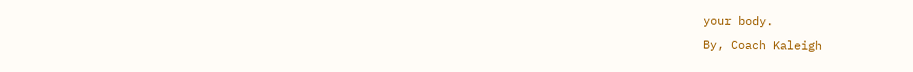your body.
By, Coach Kaleigh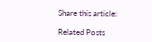Share this article:

Related Posts